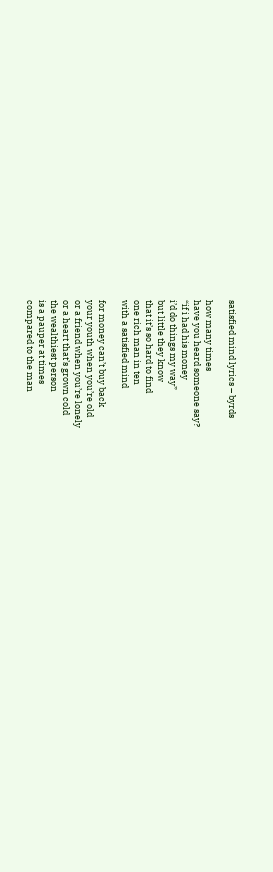satisfied mind lyrics – byrds

how many times
have you heard someone say?
“if i had his money
i’d do things my way”
but little they know
that it’s so hard to find
one rich man in ten
with a satisfied mind

for money can’t buy back
your youth when you’re old
or a friend when you’re lonely
or a heart that’s grown cold
the wealthiest person
is a pauper at times
compared to the man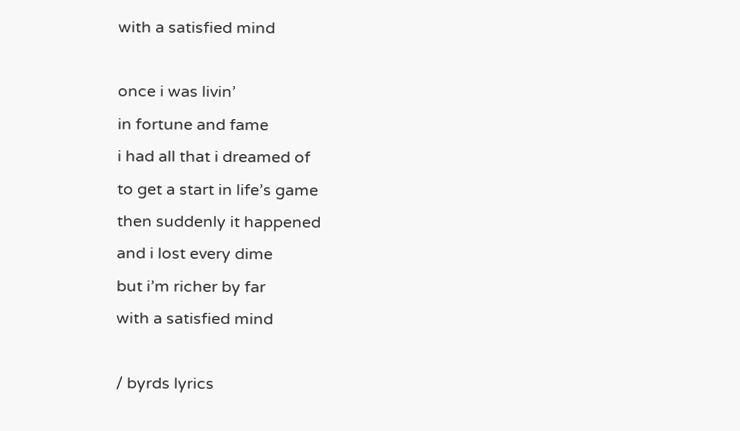with a satisfied mind

once i was livin’
in fortune and fame
i had all that i dreamed of
to get a start in life’s game
then suddenly it happened
and i lost every dime
but i’m richer by far
with a satisfied mind

/ byrds lyrics